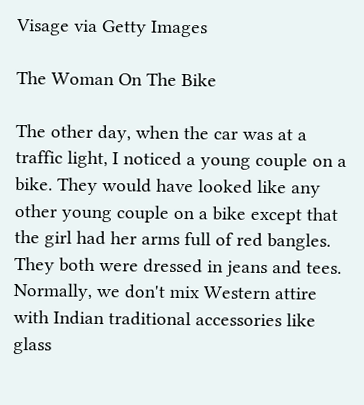Visage via Getty Images

The Woman On The Bike

The other day, when the car was at a traffic light, I noticed a young couple on a bike. They would have looked like any other young couple on a bike except that the girl had her arms full of red bangles. They both were dressed in jeans and tees. Normally, we don't mix Western attire with Indian traditional accessories like glass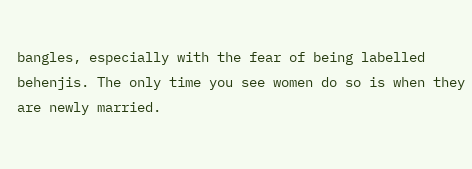bangles, especially with the fear of being labelled behenjis. The only time you see women do so is when they are newly married.